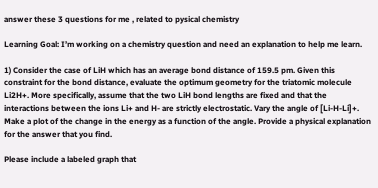answer these 3 questions for me , related to pysical chemistry

Learning Goal: I’m working on a chemistry question and need an explanation to help me learn.

1) Consider the case of LiH which has an average bond distance of 159.5 pm. Given this constraint for the bond distance, evaluate the optimum geometry for the triatomic molecule Li2H+. More specifically, assume that the two LiH bond lengths are fixed and that the interactions between the ions Li+ and H- are strictly electrostatic. Vary the angle of [Li-H-Li]+. Make a plot of the change in the energy as a function of the angle. Provide a physical explanation for the answer that you find.

Please include a labeled graph that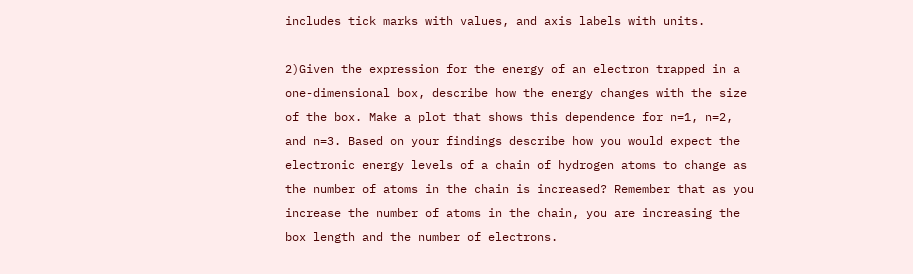includes tick marks with values, and axis labels with units.

2)Given the expression for the energy of an electron trapped in a one-dimensional box, describe how the energy changes with the size of the box. Make a plot that shows this dependence for n=1, n=2, and n=3. Based on your findings describe how you would expect the electronic energy levels of a chain of hydrogen atoms to change as the number of atoms in the chain is increased? Remember that as you increase the number of atoms in the chain, you are increasing the box length and the number of electrons.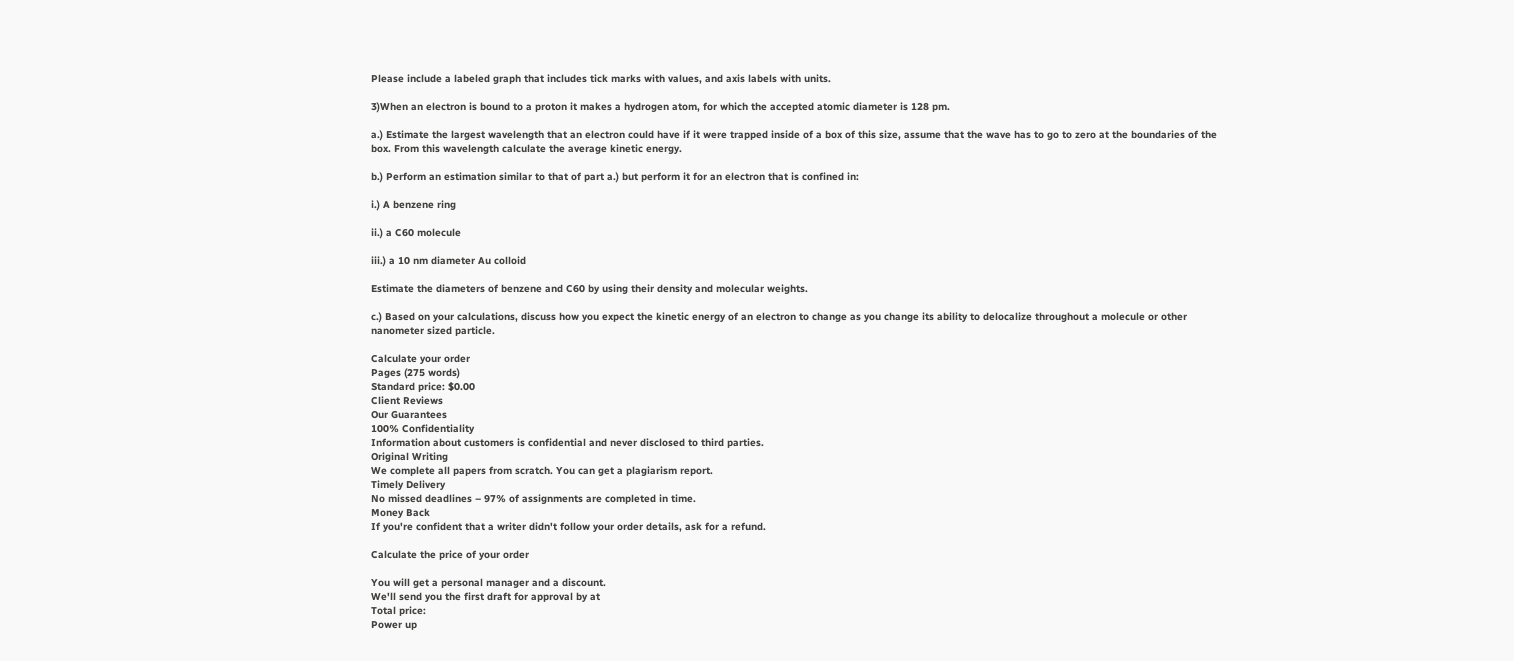Please include a labeled graph that includes tick marks with values, and axis labels with units.

3)When an electron is bound to a proton it makes a hydrogen atom, for which the accepted atomic diameter is 128 pm.

a.) Estimate the largest wavelength that an electron could have if it were trapped inside of a box of this size, assume that the wave has to go to zero at the boundaries of the box. From this wavelength calculate the average kinetic energy.

b.) Perform an estimation similar to that of part a.) but perform it for an electron that is confined in:

i.) A benzene ring

ii.) a C60 molecule

iii.) a 10 nm diameter Au colloid

Estimate the diameters of benzene and C60 by using their density and molecular weights.

c.) Based on your calculations, discuss how you expect the kinetic energy of an electron to change as you change its ability to delocalize throughout a molecule or other nanometer sized particle.

Calculate your order
Pages (275 words)
Standard price: $0.00
Client Reviews
Our Guarantees
100% Confidentiality
Information about customers is confidential and never disclosed to third parties.
Original Writing
We complete all papers from scratch. You can get a plagiarism report.
Timely Delivery
No missed deadlines – 97% of assignments are completed in time.
Money Back
If you're confident that a writer didn't follow your order details, ask for a refund.

Calculate the price of your order

You will get a personal manager and a discount.
We'll send you the first draft for approval by at
Total price:
Power up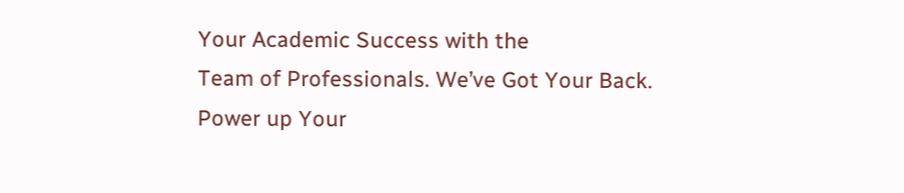Your Academic Success with the
Team of Professionals. We’ve Got Your Back.
Power up Your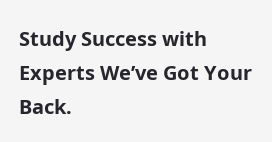Study Success with Experts We’ve Got Your Back.